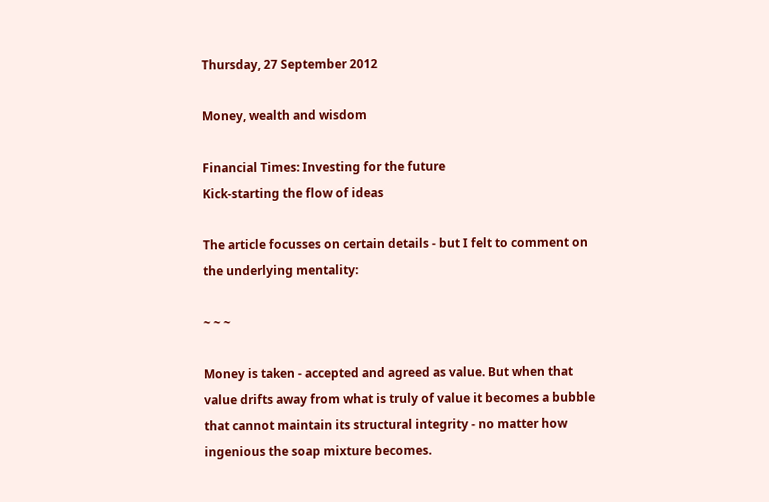Thursday, 27 September 2012

Money, wealth and wisdom

Financial Times: Investing for the future
Kick-starting the flow of ideas

The article focusses on certain details - but I felt to comment on the underlying mentality:

~ ~ ~

Money is taken - accepted and agreed as value. But when that value drifts away from what is truly of value it becomes a bubble that cannot maintain its structural integrity - no matter how ingenious the soap mixture becomes.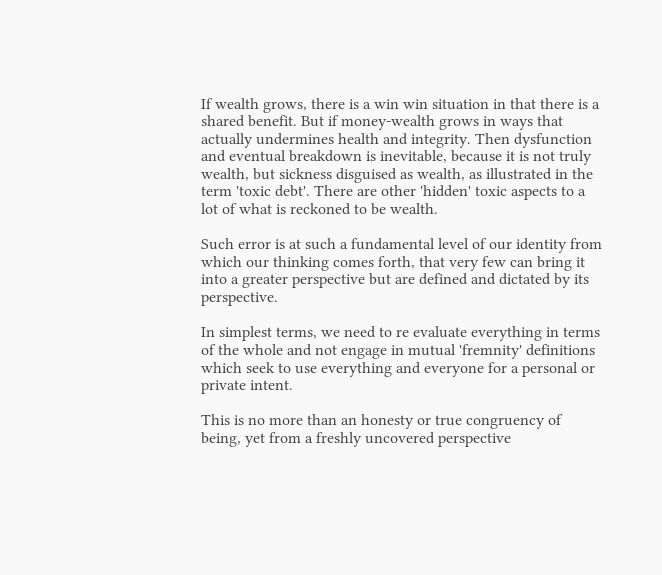If wealth grows, there is a win win situation in that there is a shared benefit. But if money-wealth grows in ways that actually undermines health and integrity. Then dysfunction and eventual breakdown is inevitable, because it is not truly wealth, but sickness disguised as wealth, as illustrated in the term 'toxic debt'. There are other 'hidden' toxic aspects to a lot of what is reckoned to be wealth.

Such error is at such a fundamental level of our identity from which our thinking comes forth, that very few can bring it into a greater perspective but are defined and dictated by its perspective.

In simplest terms, we need to re evaluate everything in terms of the whole and not engage in mutual 'fremnity' definitions which seek to use everything and everyone for a personal or private intent.

This is no more than an honesty or true congruency of being, yet from a freshly uncovered perspective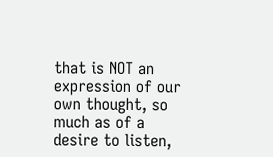that is NOT an expression of our own thought, so much as of a desire to listen,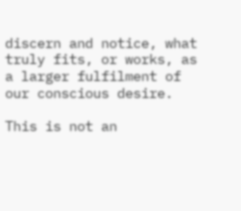discern and notice, what truly fits, or works, as a larger fulfilment of our conscious desire.

This is not an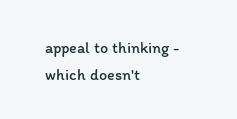appeal to thinking - which doesn't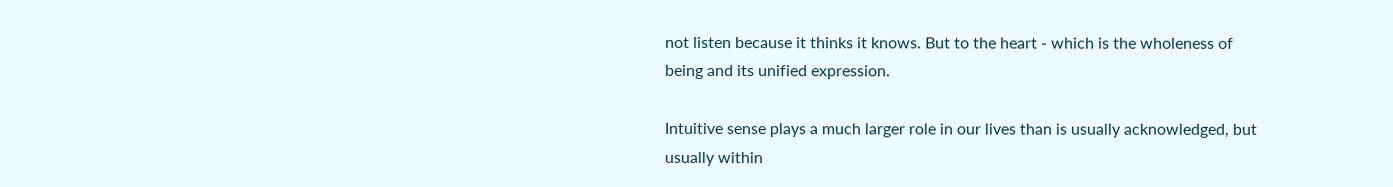not listen because it thinks it knows. But to the heart - which is the wholeness of being and its unified expression.

Intuitive sense plays a much larger role in our lives than is usually acknowledged, but usually within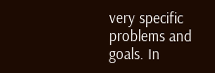very specific problems and goals. In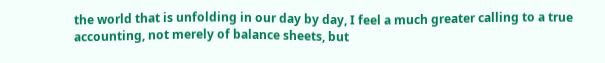the world that is unfolding in our day by day, I feel a much greater calling to a true accounting, not merely of balance sheets, but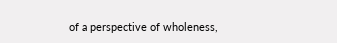of a perspective of wholeness,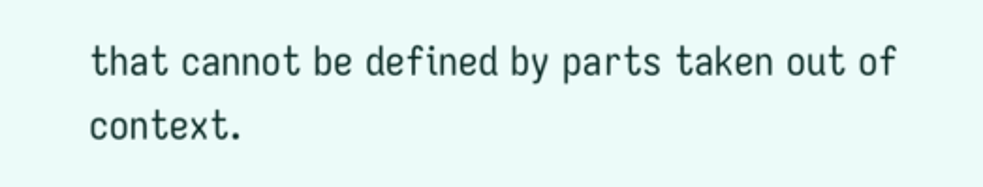that cannot be defined by parts taken out of context.